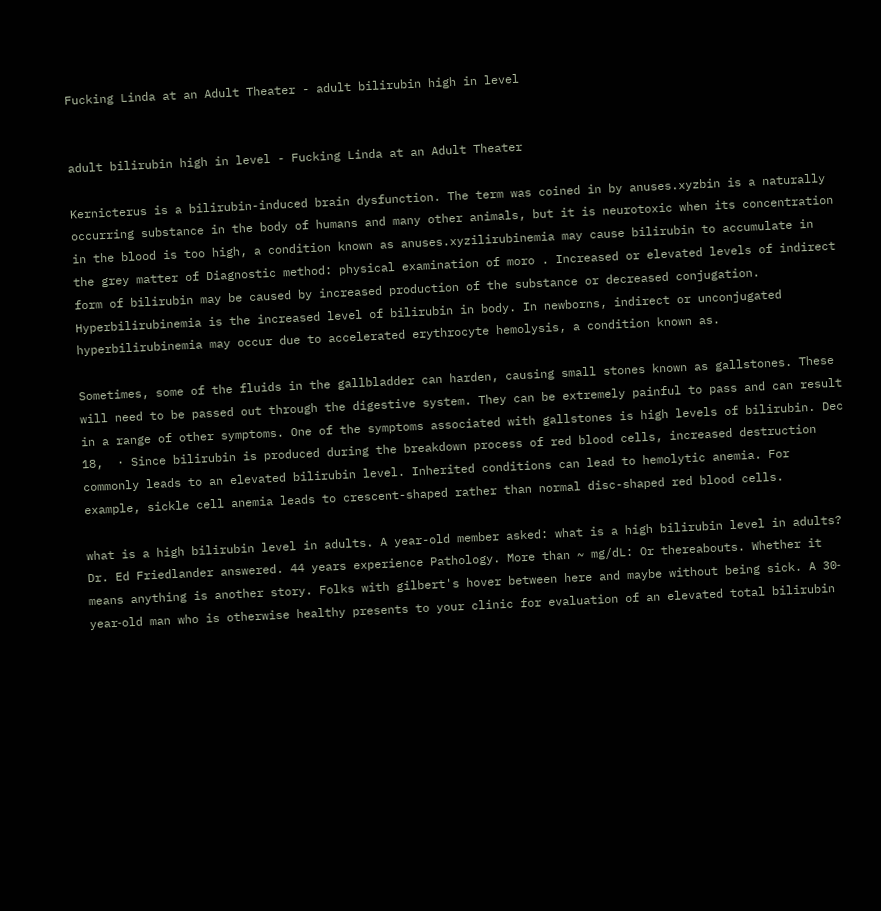Fucking Linda at an Adult Theater - adult bilirubin high in level


adult bilirubin high in level - Fucking Linda at an Adult Theater

Kernicterus is a bilirubin-induced brain dysfunction. The term was coined in by anuses.xyzbin is a naturally occurring substance in the body of humans and many other animals, but it is neurotoxic when its concentration in the blood is too high, a condition known as anuses.xyzilirubinemia may cause bilirubin to accumulate in the grey matter of Diagnostic method: physical examination of moro . Increased or elevated levels of indirect form of bilirubin may be caused by increased production of the substance or decreased conjugation. Hyperbilirubinemia is the increased level of bilirubin in body. In newborns, indirect or unconjugated hyperbilirubinemia may occur due to accelerated erythrocyte hemolysis, a condition known as.

Sometimes, some of the fluids in the gallbladder can harden, causing small stones known as gallstones. These will need to be passed out through the digestive system. They can be extremely painful to pass and can result in a range of other symptoms. One of the symptoms associated with gallstones is high levels of bilirubin. Dec 18,  · Since bilirubin is produced during the breakdown process of red blood cells, increased destruction commonly leads to an elevated bilirubin level. Inherited conditions can lead to hemolytic anemia. For example, sickle cell anemia leads to crescent-shaped rather than normal disc-shaped red blood cells.

what is a high bilirubin level in adults. A year-old member asked: what is a high bilirubin level in adults? Dr. Ed Friedlander answered. 44 years experience Pathology. More than ~ mg/dL: Or thereabouts. Whether it means anything is another story. Folks with gilbert's hover between here and maybe without being sick. A 30‐year‐old man who is otherwise healthy presents to your clinic for evaluation of an elevated total bilirubin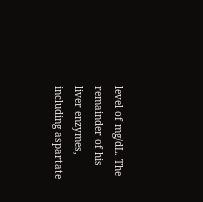level of mg/dL. The remainder of his liver enzymes, including aspartate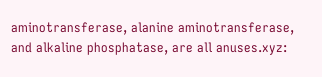aminotransferase, alanine aminotransferase, and alkaline phosphatase, are all anuses.xyz: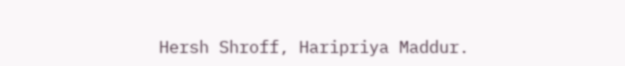Hersh Shroff, Haripriya Maddur.